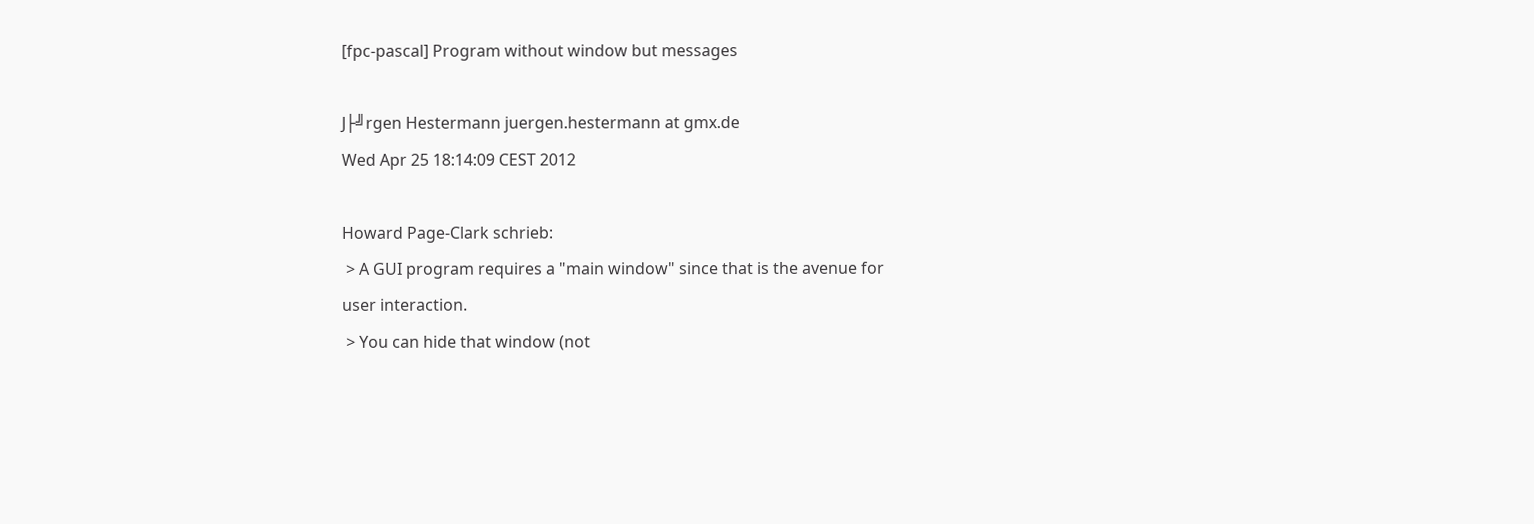[fpc-pascal] Program without window but messages

J├╝rgen Hestermann juergen.hestermann at gmx.de
Wed Apr 25 18:14:09 CEST 2012

Howard Page-Clark schrieb:
 > A GUI program requires a "main window" since that is the avenue for
user interaction.
 > You can hide that window (not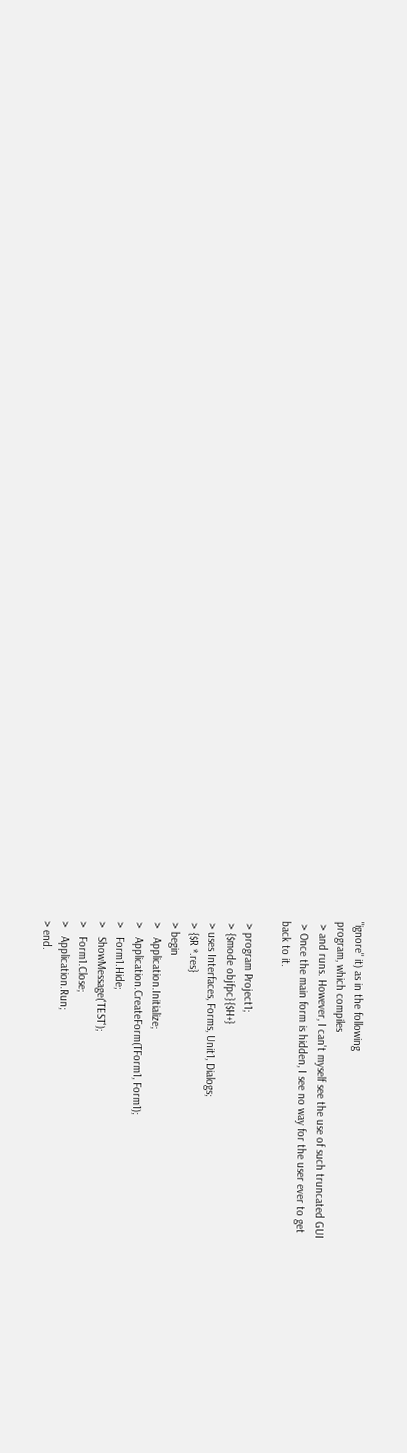"ignore" it) as in the following
program, which compiles
 > and runs. However, I can't myself see the use of such truncated GUI
 > Once the main form is hidden, I see no way for the user ever to get
back to it.

 > program Project1;
 > {$mode objfpc}{$H+}
 > uses Interfaces, Forms, Unit1, Dialogs;
 > {$R *.res}
 > begin
 >   Application.Initialize;
 >   Application.CreateForm(TForm1, Form1);
 >   Form1.Hide;
 >   ShowMessage('TEST');
 >   Form1.Close;
 >   Application.Run;
 > end.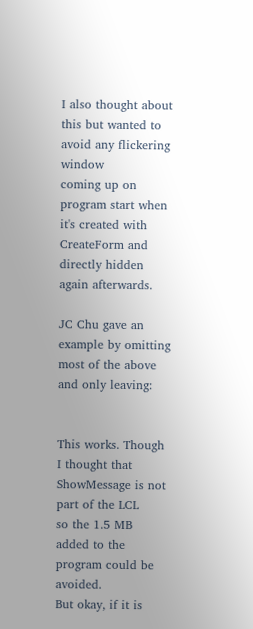I also thought about this but wanted to avoid any flickering window
coming up on program start when it's created with CreateForm and
directly hidden again afterwards.

JC Chu gave an example by omitting most of the above and only leaving:


This works. Though I thought that ShowMessage is not part of the LCL
so the 1.5 MB added to the program could be avoided.
But okay, if it is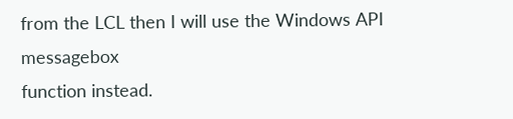from the LCL then I will use the Windows API messagebox
function instead.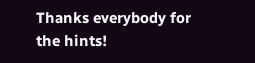Thanks everybody for the hints!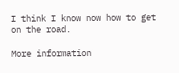I think I know now how to get on the road.

More information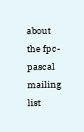about the fpc-pascal mailing list